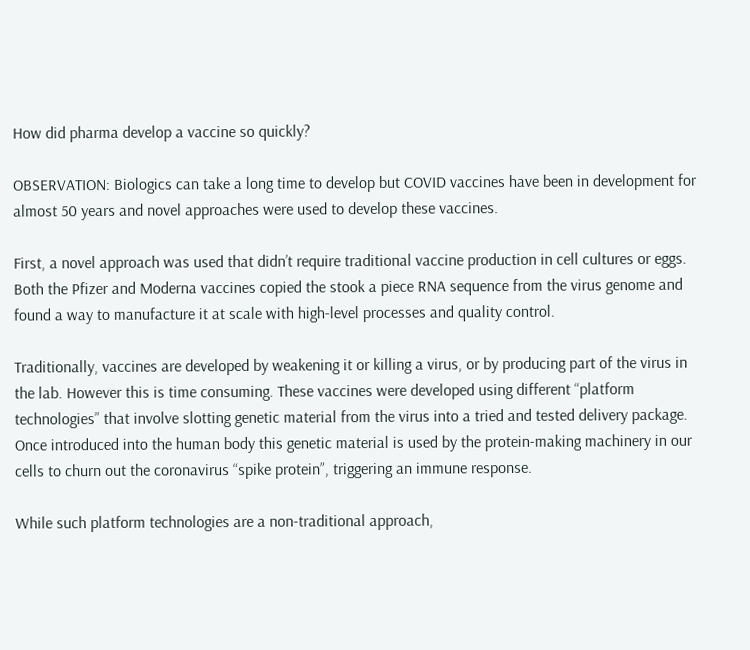How did pharma develop a vaccine so quickly?

OBSERVATION: Biologics can take a long time to develop but COVID vaccines have been in development for almost 50 years and novel approaches were used to develop these vaccines.

First, a novel approach was used that didn’t require traditional vaccine production in cell cultures or eggs. Both the Pfizer and Moderna vaccines copied the stook a piece RNA sequence from the virus genome and found a way to manufacture it at scale with high-level processes and quality control.

Traditionally, vaccines are developed by weakening it or killing a virus, or by producing part of the virus in the lab. However this is time consuming. These vaccines were developed using different “platform technologies” that involve slotting genetic material from the virus into a tried and tested delivery package. Once introduced into the human body this genetic material is used by the protein-making machinery in our cells to churn out the coronavirus “spike protein”, triggering an immune response.

While such platform technologies are a non-traditional approach,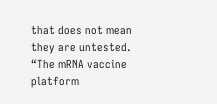that does not mean they are untested. “The mRNA vaccine platform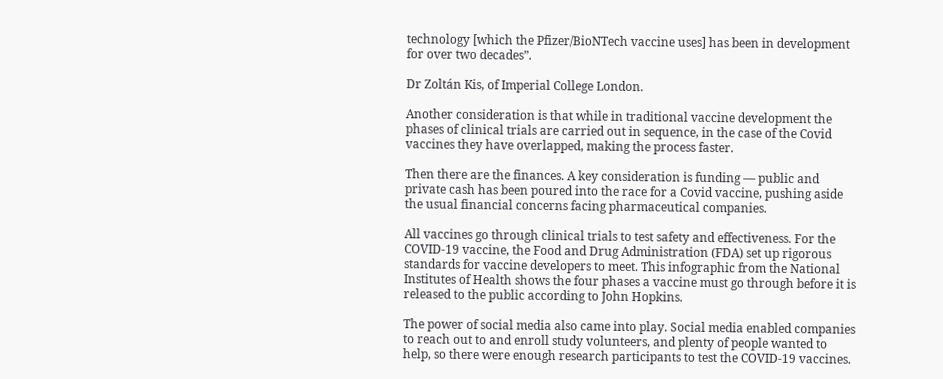technology [which the Pfizer/BioNTech vaccine uses] has been in development for over two decades”.

Dr Zoltán Kis, of Imperial College London.

Another consideration is that while in traditional vaccine development the phases of clinical trials are carried out in sequence, in the case of the Covid vaccines they have overlapped, making the process faster.

Then there are the finances. A key consideration is funding — public and private cash has been poured into the race for a Covid vaccine, pushing aside the usual financial concerns facing pharmaceutical companies.

All vaccines go through clinical trials to test safety and effectiveness. For the COVID-19 vaccine, the Food and Drug Administration (FDA) set up rigorous standards for vaccine developers to meet. This infographic from the National Institutes of Health shows the four phases a vaccine must go through before it is released to the public according to John Hopkins.

The power of social media also came into play. Social media enabled companies to reach out to and enroll study volunteers, and plenty of people wanted to help, so there were enough research participants to test the COVID-19 vaccines.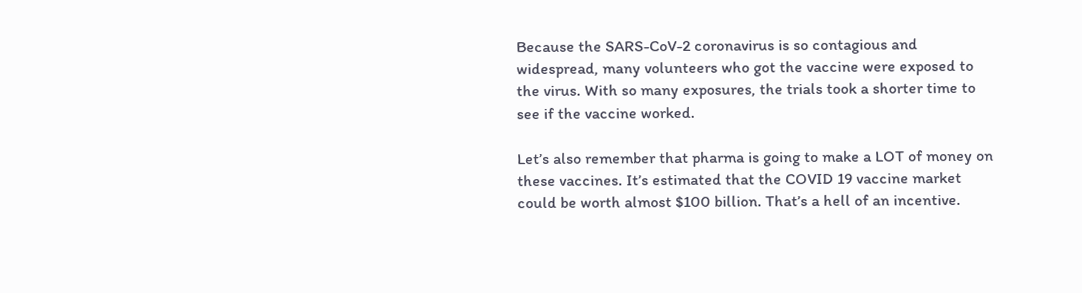Because the SARS-CoV-2 coronavirus is so contagious and widespread, many volunteers who got the vaccine were exposed to the virus. With so many exposures, the trials took a shorter time to see if the vaccine worked.

Let’s also remember that pharma is going to make a LOT of money on these vaccines. It’s estimated that the COVID 19 vaccine market could be worth almost $100 billion. That’s a hell of an incentive.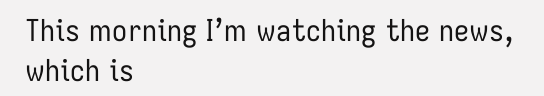This morning I’m watching the news, which is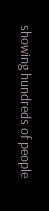showing hundreds of people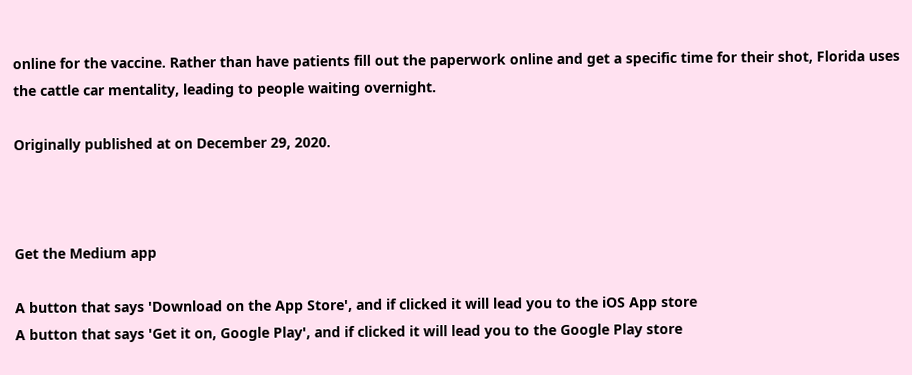online for the vaccine. Rather than have patients fill out the paperwork online and get a specific time for their shot, Florida uses the cattle car mentality, leading to people waiting overnight.

Originally published at on December 29, 2020.



Get the Medium app

A button that says 'Download on the App Store', and if clicked it will lead you to the iOS App store
A button that says 'Get it on, Google Play', and if clicked it will lead you to the Google Play store